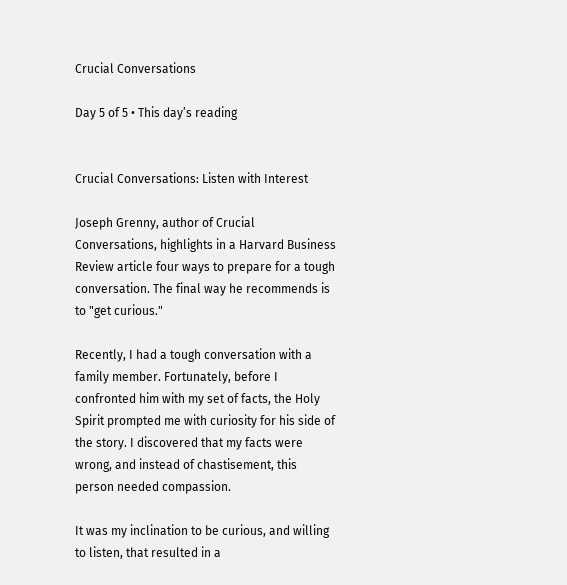Crucial Conversations

Day 5 of 5 • This day’s reading


Crucial Conversations: Listen with Interest

Joseph Grenny, author of Crucial Conversations, highlights in a Harvard Business Review article four ways to prepare for a tough conversation. The final way he recommends is to "get curious."

Recently, I had a tough conversation with a family member. Fortunately, before I confronted him with my set of facts, the Holy Spirit prompted me with curiosity for his side of the story. I discovered that my facts were wrong, and instead of chastisement, this person needed compassion.

It was my inclination to be curious, and willing to listen, that resulted in a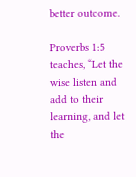better outcome.

Proverbs 1:5 teaches, “Let the wise listen and add to their learning, and let the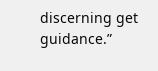discerning get guidance.”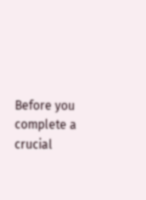Before you complete a crucial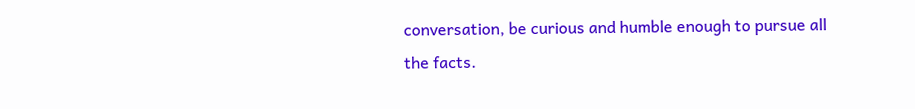conversation, be curious and humble enough to pursue all the facts.